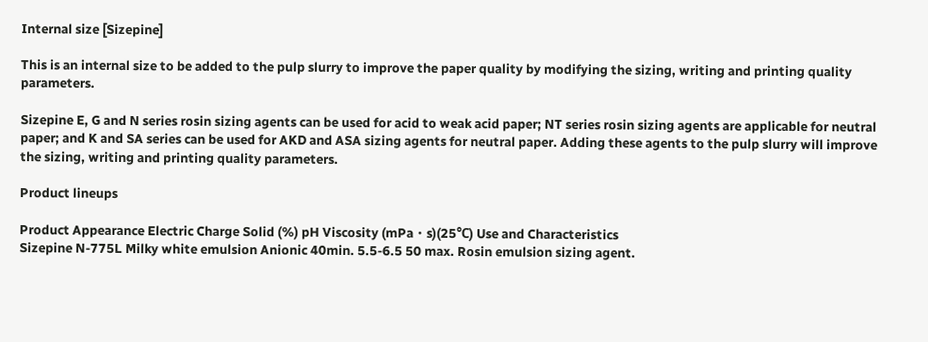Internal size [Sizepine]

This is an internal size to be added to the pulp slurry to improve the paper quality by modifying the sizing, writing and printing quality parameters.

Sizepine E, G and N series rosin sizing agents can be used for acid to weak acid paper; NT series rosin sizing agents are applicable for neutral paper; and K and SA series can be used for AKD and ASA sizing agents for neutral paper. Adding these agents to the pulp slurry will improve the sizing, writing and printing quality parameters.

Product lineups

Product Appearance Electric Charge Solid (%) pH Viscosity (mPa・s)(25℃) Use and Characteristics
Sizepine N-775L Milky white emulsion Anionic 40min. 5.5-6.5 50 max. Rosin emulsion sizing agent.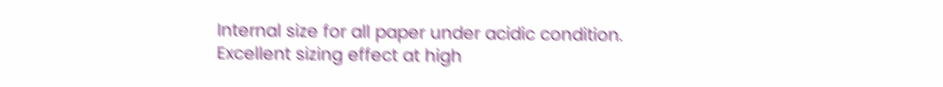Internal size for all paper under acidic condition.
Excellent sizing effect at high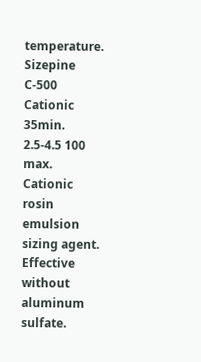temperature.
Sizepine C-500 Cationic 35min. 2.5-4.5 100 max. Cationic rosin emulsion sizing agent.
Effective without aluminum sulfate.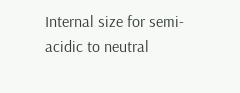Internal size for semi-acidic to neutral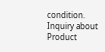condition.
Inquiry about Product